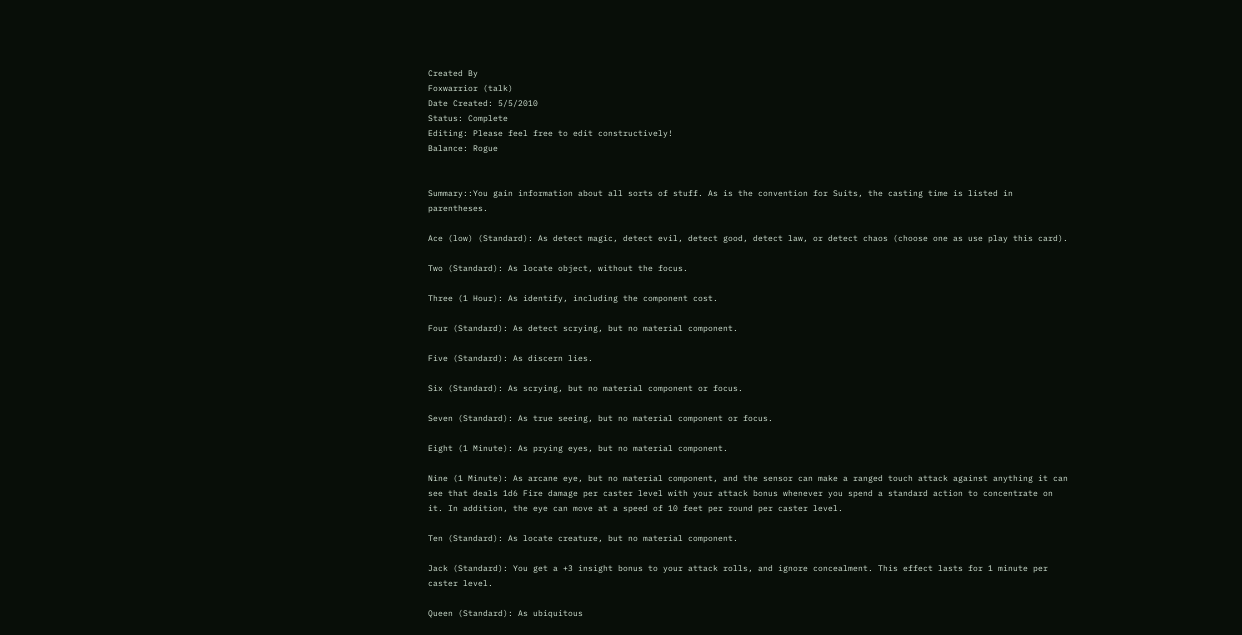Created By
Foxwarrior (talk)
Date Created: 5/5/2010
Status: Complete
Editing: Please feel free to edit constructively!
Balance: Rogue


Summary::You gain information about all sorts of stuff. As is the convention for Suits, the casting time is listed in parentheses.

Ace (low) (Standard): As detect magic, detect evil, detect good, detect law, or detect chaos (choose one as use play this card).

Two (Standard): As locate object, without the focus.

Three (1 Hour): As identify, including the component cost.

Four (Standard): As detect scrying, but no material component.

Five (Standard): As discern lies.

Six (Standard): As scrying, but no material component or focus.

Seven (Standard): As true seeing, but no material component or focus.

Eight (1 Minute): As prying eyes, but no material component.

Nine (1 Minute): As arcane eye, but no material component, and the sensor can make a ranged touch attack against anything it can see that deals 1d6 Fire damage per caster level with your attack bonus whenever you spend a standard action to concentrate on it. In addition, the eye can move at a speed of 10 feet per round per caster level.

Ten (Standard): As locate creature, but no material component.

Jack (Standard): You get a +3 insight bonus to your attack rolls, and ignore concealment. This effect lasts for 1 minute per caster level.

Queen (Standard): As ubiquitous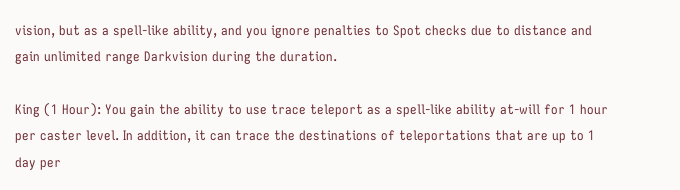vision, but as a spell-like ability, and you ignore penalties to Spot checks due to distance and gain unlimited range Darkvision during the duration.

King (1 Hour): You gain the ability to use trace teleport as a spell-like ability at-will for 1 hour per caster level. In addition, it can trace the destinations of teleportations that are up to 1 day per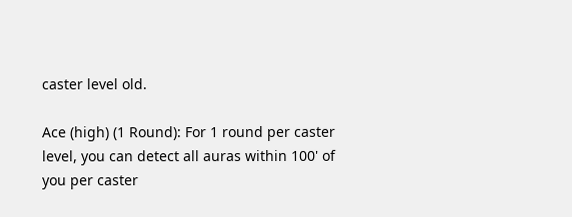caster level old.

Ace (high) (1 Round): For 1 round per caster level, you can detect all auras within 100' of you per caster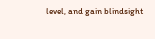level, and gain blindsight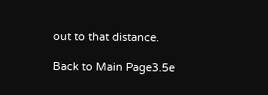out to that distance.

Back to Main Page3.5e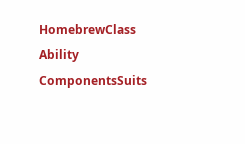HomebrewClass Ability ComponentsSuits